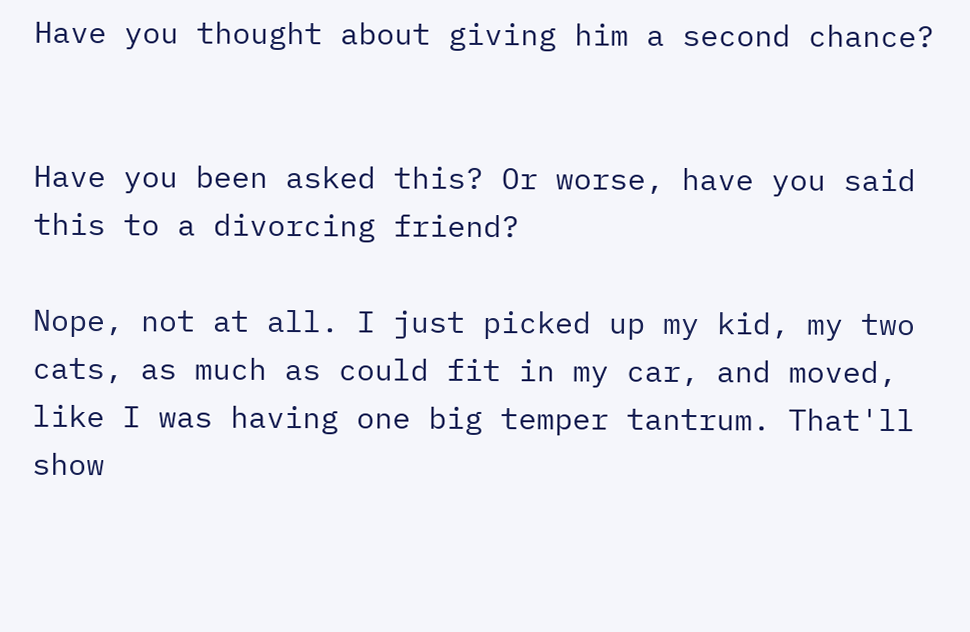Have you thought about giving him a second chance?


Have you been asked this? Or worse, have you said this to a divorcing friend?

Nope, not at all. I just picked up my kid, my two cats, as much as could fit in my car, and moved, like I was having one big temper tantrum. That'll show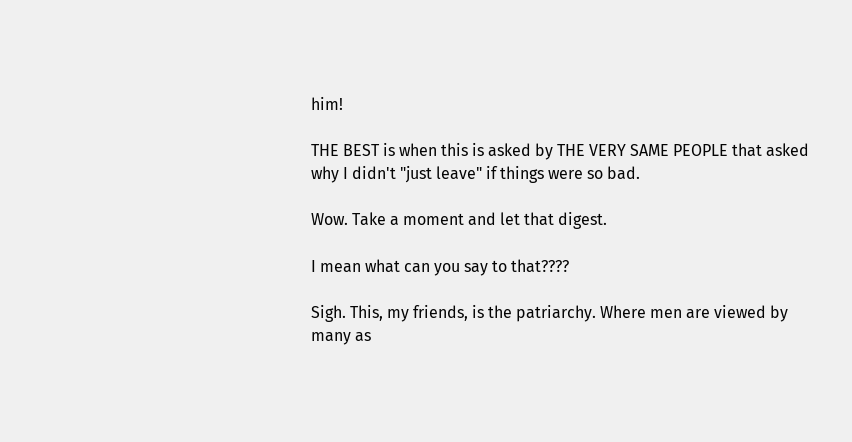him!

THE BEST is when this is asked by THE VERY SAME PEOPLE that asked why I didn't "just leave" if things were so bad.

Wow. Take a moment and let that digest.

I mean what can you say to that????

Sigh. This, my friends, is the patriarchy. Where men are viewed by many as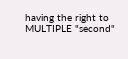having the right to MULTIPLE "second"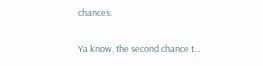chances.

Ya know, the second chance t…